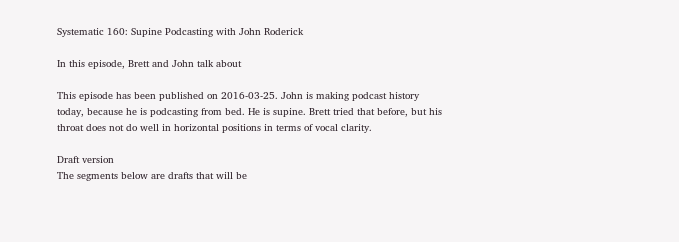Systematic 160: Supine Podcasting with John Roderick

In this episode, Brett and John talk about

This episode has been published on 2016-03-25. John is making podcast history today, because he is podcasting from bed. He is supine. Brett tried that before, but his throat does not do well in horizontal positions in terms of vocal clarity.

Draft version
The segments below are drafts that will be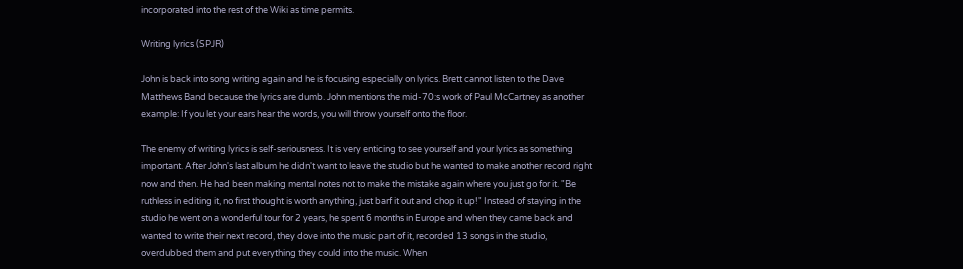incorporated into the rest of the Wiki as time permits.

Writing lyrics (SPJR)

John is back into song writing again and he is focusing especially on lyrics. Brett cannot listen to the Dave Matthews Band because the lyrics are dumb. John mentions the mid-70:s work of Paul McCartney as another example: If you let your ears hear the words, you will throw yourself onto the floor.

The enemy of writing lyrics is self-seriousness. It is very enticing to see yourself and your lyrics as something important. After John's last album he didn't want to leave the studio but he wanted to make another record right now and then. He had been making mental notes not to make the mistake again where you just go for it. "Be ruthless in editing it, no first thought is worth anything, just barf it out and chop it up!" Instead of staying in the studio he went on a wonderful tour for 2 years, he spent 6 months in Europe and when they came back and wanted to write their next record, they dove into the music part of it, recorded 13 songs in the studio, overdubbed them and put everything they could into the music. When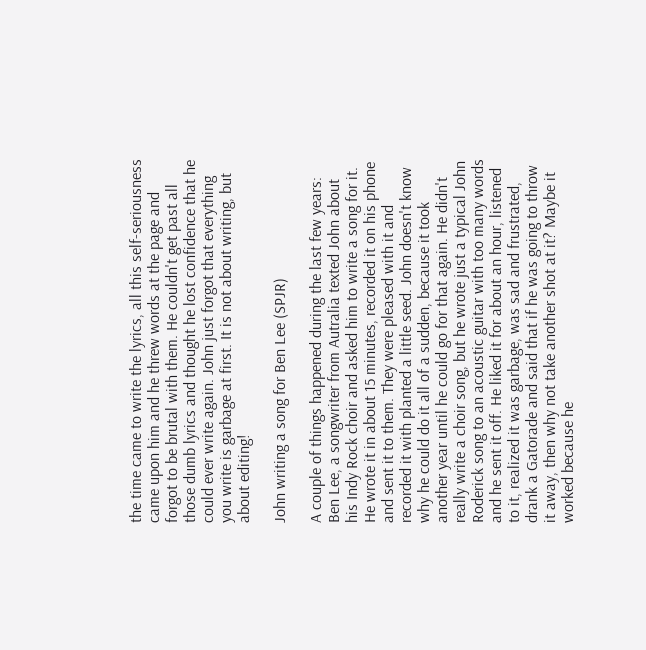the time came to write the lyrics, all this self-seriousness came upon him and he threw words at the page and forgot to be brutal with them. He couldn't get past all those dumb lyrics and thought he lost confidence that he could ever write again. John just forgot that everything you write is garbage at first. It is not about writing, but about editing!

John writing a song for Ben Lee (SPJR)

A couple of things happened during the last few years: Ben Lee, a songwriter from Autralia texted John about his Indy Rock choir and asked him to write a song for it. He wrote it in about 15 minutes, recorded it on his phone and sent it to them. They were pleased with it and recorded it with planted a little seed. John doesn't know why he could do it all of a sudden, because it took another year until he could go for that again. He didn't really write a choir song, but he wrote just a typical John Roderick song to an acoustic guitar with too many words and he sent it off. He liked it for about an hour, listened to it, realized it was garbage, was sad and frustrated, drank a Gatorade and said that if he was going to throw it away, then why not take another shot at it? Maybe it worked because he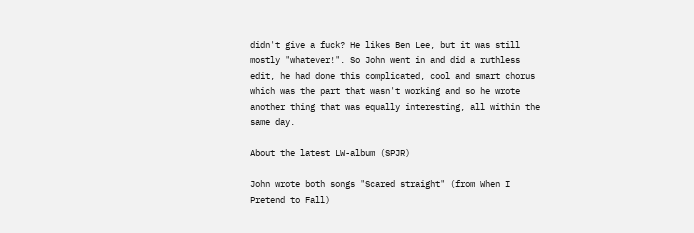didn't give a fuck? He likes Ben Lee, but it was still mostly "whatever!". So John went in and did a ruthless edit, he had done this complicated, cool and smart chorus which was the part that wasn't working and so he wrote another thing that was equally interesting, all within the same day.

About the latest LW-album (SPJR)

John wrote both songs "Scared straight" (from When I Pretend to Fall)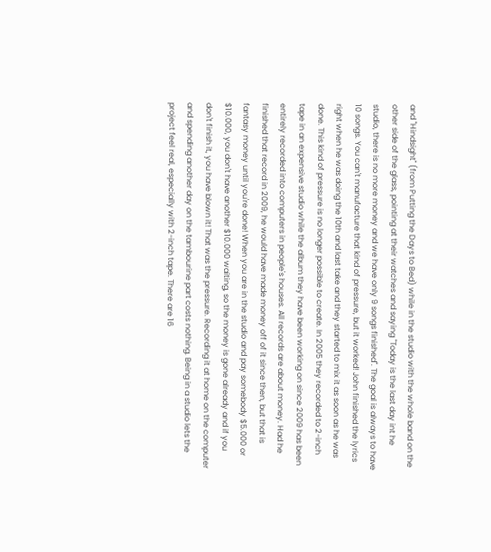and "Hindsight" (from Putting the Days to Bed) while in the studio with the whole band on the other side of the glass, pointing at their watches and saying "Today is the last day int he studio, there is no more money and we have only 9 songs finished". The goal is always to have 10 songs. You can't manufacture that kind of pressure, but it worked! John finished the lyrics right when he was doing the 10th and last take and they started to mix it as soon as he was done. This kind of pressure is no longer possible to create. In 2005 they recorded to 2-inch tape in an expensive studio while the album they have been working on since 2009 has been entirely recorded into computers in people's houses. All records are about money. Had he finished that record in 2009, he would have made money off of it since then, but that is fantasy money until you're done! When you are in the studio and pay somebody $5.000 or $10.000, you don't have another $10.000 waiting, so the money is gone already and if you don't finish it, you have blown it! That was the pressure. Recording it at home on the computer and spending another day on the tambourine part costs nothing. Being in a studio lets the project feel real, especially with 2-inch tape. There are 16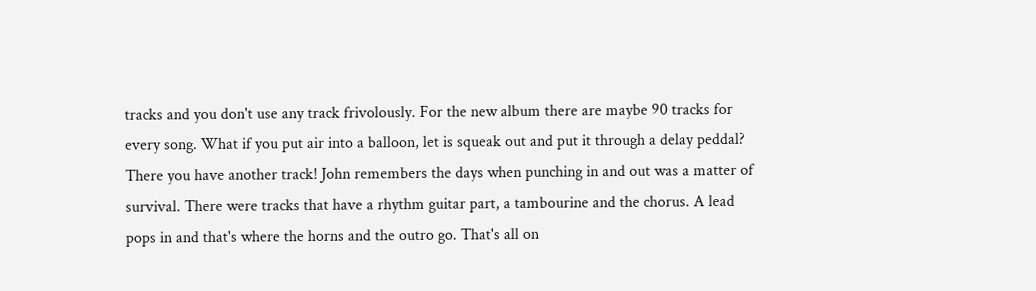tracks and you don't use any track frivolously. For the new album there are maybe 90 tracks for every song. What if you put air into a balloon, let is squeak out and put it through a delay peddal? There you have another track! John remembers the days when punching in and out was a matter of survival. There were tracks that have a rhythm guitar part, a tambourine and the chorus. A lead pops in and that's where the horns and the outro go. That's all on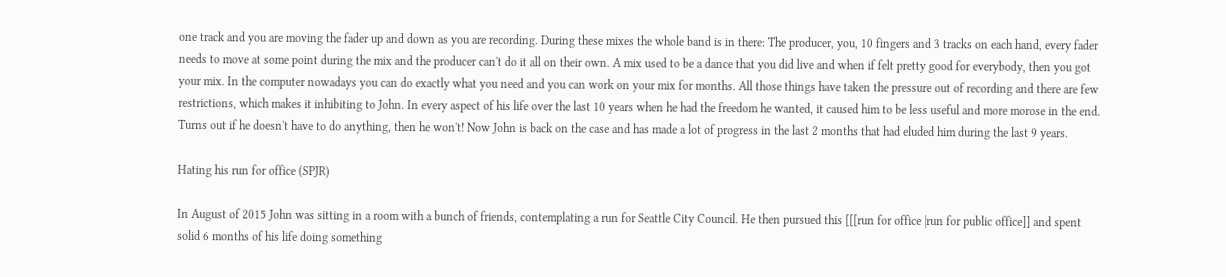one track and you are moving the fader up and down as you are recording. During these mixes the whole band is in there: The producer, you, 10 fingers and 3 tracks on each hand, every fader needs to move at some point during the mix and the producer can't do it all on their own. A mix used to be a dance that you did live and when if felt pretty good for everybody, then you got your mix. In the computer nowadays you can do exactly what you need and you can work on your mix for months. All those things have taken the pressure out of recording and there are few restrictions, which makes it inhibiting to John. In every aspect of his life over the last 10 years when he had the freedom he wanted, it caused him to be less useful and more morose in the end. Turns out if he doesn't have to do anything, then he won't! Now John is back on the case and has made a lot of progress in the last 2 months that had eluded him during the last 9 years.

Hating his run for office (SPJR)

In August of 2015 John was sitting in a room with a bunch of friends, contemplating a run for Seattle City Council. He then pursued this [[[run for office |run for public office]] and spent solid 6 months of his life doing something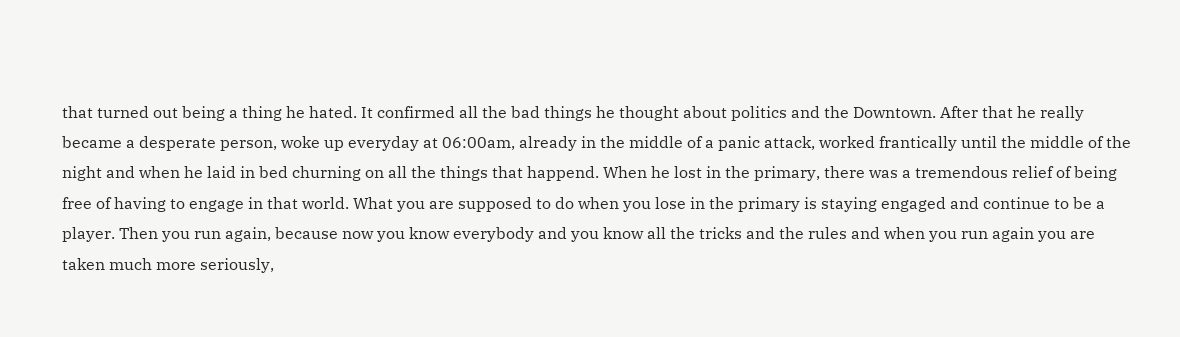that turned out being a thing he hated. It confirmed all the bad things he thought about politics and the Downtown. After that he really became a desperate person, woke up everyday at 06:00am, already in the middle of a panic attack, worked frantically until the middle of the night and when he laid in bed churning on all the things that happend. When he lost in the primary, there was a tremendous relief of being free of having to engage in that world. What you are supposed to do when you lose in the primary is staying engaged and continue to be a player. Then you run again, because now you know everybody and you know all the tricks and the rules and when you run again you are taken much more seriously,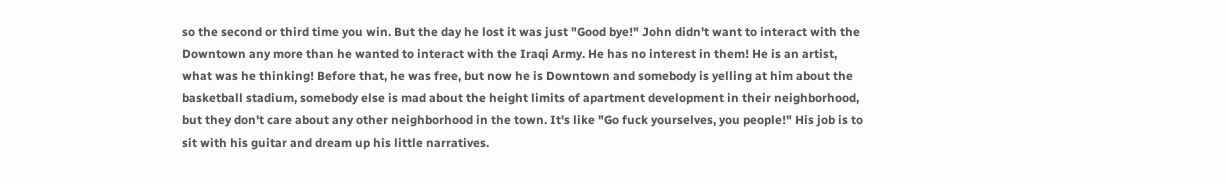so the second or third time you win. But the day he lost it was just "Good bye!" John didn't want to interact with the Downtown any more than he wanted to interact with the Iraqi Army. He has no interest in them! He is an artist, what was he thinking! Before that, he was free, but now he is Downtown and somebody is yelling at him about the basketball stadium, somebody else is mad about the height limits of apartment development in their neighborhood, but they don't care about any other neighborhood in the town. It's like "Go fuck yourselves, you people!" His job is to sit with his guitar and dream up his little narratives.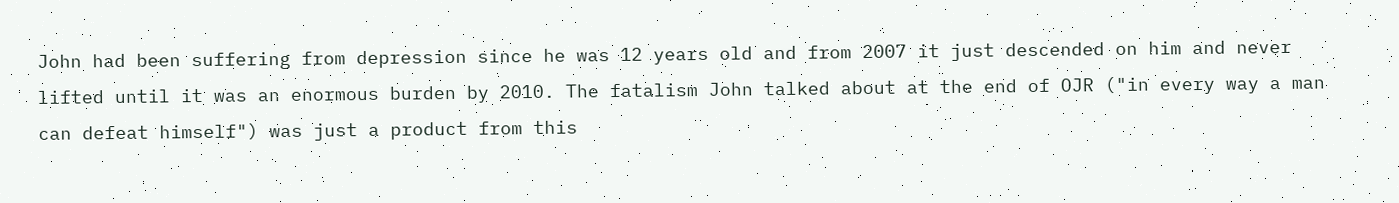John had been suffering from depression since he was 12 years old and from 2007 it just descended on him and never lifted until it was an enormous burden by 2010. The fatalism John talked about at the end of OJR ("in every way a man can defeat himself") was just a product from this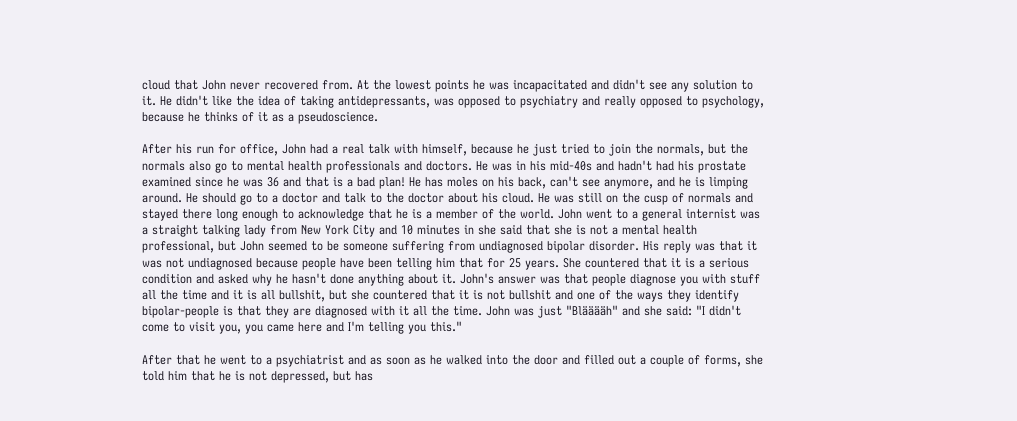cloud that John never recovered from. At the lowest points he was incapacitated and didn't see any solution to it. He didn't like the idea of taking antidepressants, was opposed to psychiatry and really opposed to psychology, because he thinks of it as a pseudoscience.

After his run for office, John had a real talk with himself, because he just tried to join the normals, but the normals also go to mental health professionals and doctors. He was in his mid-40s and hadn't had his prostate examined since he was 36 and that is a bad plan! He has moles on his back, can't see anymore, and he is limping around. He should go to a doctor and talk to the doctor about his cloud. He was still on the cusp of normals and stayed there long enough to acknowledge that he is a member of the world. John went to a general internist was a straight talking lady from New York City and 10 minutes in she said that she is not a mental health professional, but John seemed to be someone suffering from undiagnosed bipolar disorder. His reply was that it was not undiagnosed because people have been telling him that for 25 years. She countered that it is a serious condition and asked why he hasn't done anything about it. John's answer was that people diagnose you with stuff all the time and it is all bullshit, but she countered that it is not bullshit and one of the ways they identify bipolar-people is that they are diagnosed with it all the time. John was just "Blääääh" and she said: "I didn't come to visit you, you came here and I'm telling you this."

After that he went to a psychiatrist and as soon as he walked into the door and filled out a couple of forms, she told him that he is not depressed, but has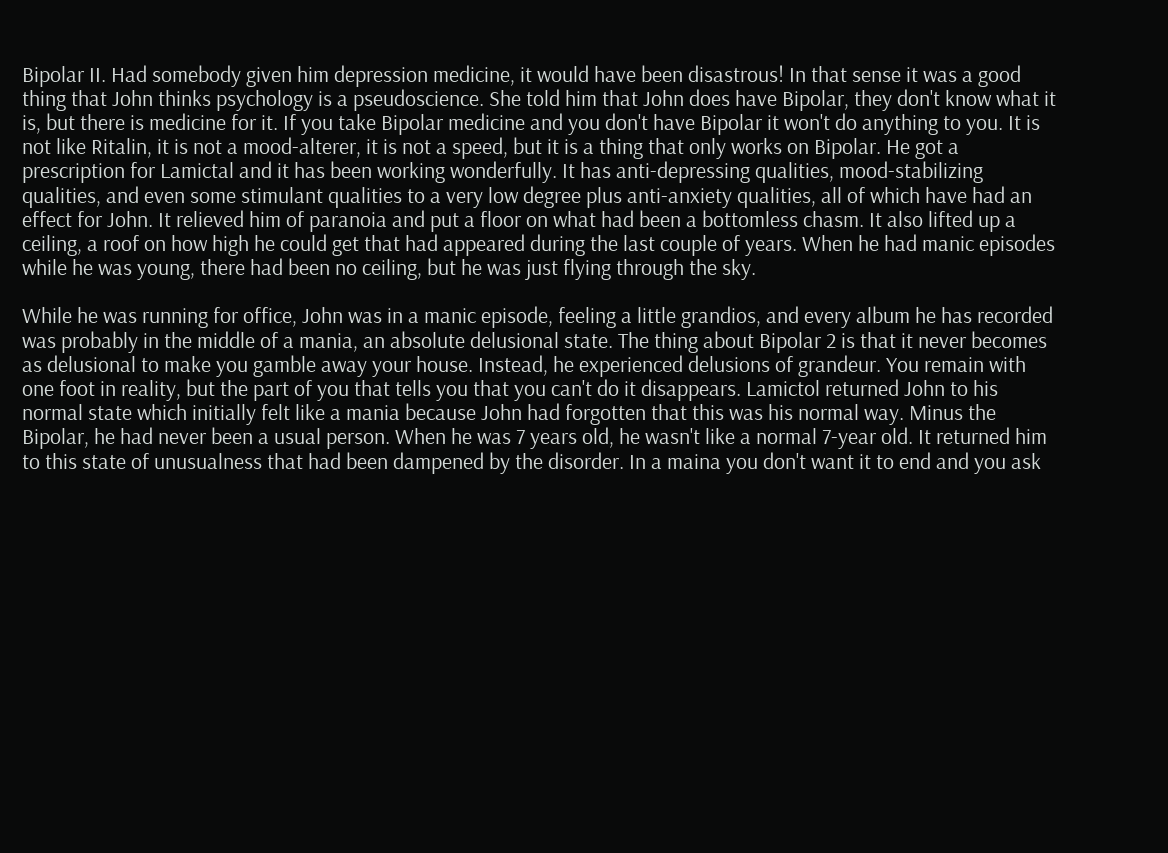Bipolar II. Had somebody given him depression medicine, it would have been disastrous! In that sense it was a good thing that John thinks psychology is a pseudoscience. She told him that John does have Bipolar, they don't know what it is, but there is medicine for it. If you take Bipolar medicine and you don't have Bipolar it won't do anything to you. It is not like Ritalin, it is not a mood-alterer, it is not a speed, but it is a thing that only works on Bipolar. He got a prescription for Lamictal and it has been working wonderfully. It has anti-depressing qualities, mood-stabilizing qualities, and even some stimulant qualities to a very low degree plus anti-anxiety qualities, all of which have had an effect for John. It relieved him of paranoia and put a floor on what had been a bottomless chasm. It also lifted up a ceiling, a roof on how high he could get that had appeared during the last couple of years. When he had manic episodes while he was young, there had been no ceiling, but he was just flying through the sky.

While he was running for office, John was in a manic episode, feeling a little grandios, and every album he has recorded was probably in the middle of a mania, an absolute delusional state. The thing about Bipolar 2 is that it never becomes as delusional to make you gamble away your house. Instead, he experienced delusions of grandeur. You remain with one foot in reality, but the part of you that tells you that you can't do it disappears. Lamictol returned John to his normal state which initially felt like a mania because John had forgotten that this was his normal way. Minus the Bipolar, he had never been a usual person. When he was 7 years old, he wasn't like a normal 7-year old. It returned him to this state of unusualness that had been dampened by the disorder. In a maina you don't want it to end and you ask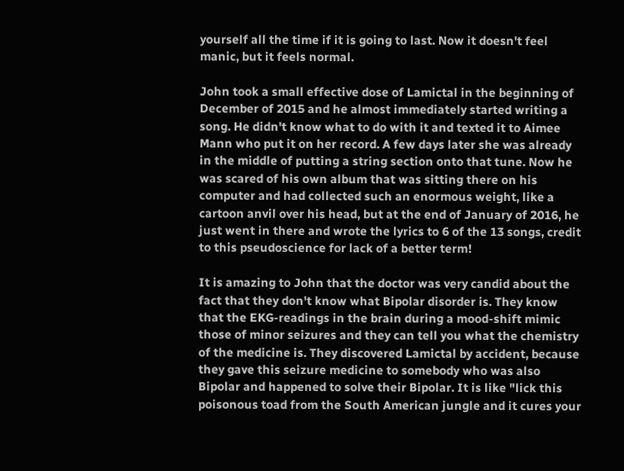yourself all the time if it is going to last. Now it doesn't feel manic, but it feels normal.

John took a small effective dose of Lamictal in the beginning of December of 2015 and he almost immediately started writing a song. He didn't know what to do with it and texted it to Aimee Mann who put it on her record. A few days later she was already in the middle of putting a string section onto that tune. Now he was scared of his own album that was sitting there on his computer and had collected such an enormous weight, like a cartoon anvil over his head, but at the end of January of 2016, he just went in there and wrote the lyrics to 6 of the 13 songs, credit to this pseudoscience for lack of a better term!

It is amazing to John that the doctor was very candid about the fact that they don't know what Bipolar disorder is. They know that the EKG-readings in the brain during a mood-shift mimic those of minor seizures and they can tell you what the chemistry of the medicine is. They discovered Lamictal by accident, because they gave this seizure medicine to somebody who was also Bipolar and happened to solve their Bipolar. It is like "lick this poisonous toad from the South American jungle and it cures your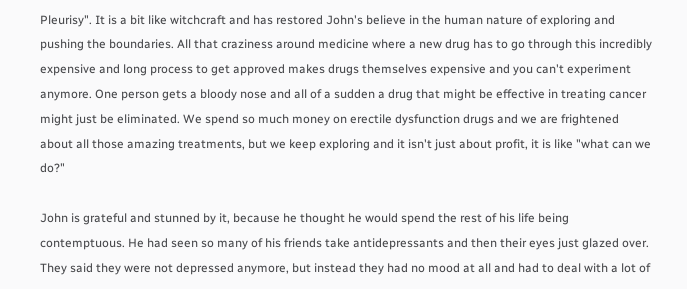Pleurisy". It is a bit like witchcraft and has restored John's believe in the human nature of exploring and pushing the boundaries. All that craziness around medicine where a new drug has to go through this incredibly expensive and long process to get approved makes drugs themselves expensive and you can't experiment anymore. One person gets a bloody nose and all of a sudden a drug that might be effective in treating cancer might just be eliminated. We spend so much money on erectile dysfunction drugs and we are frightened about all those amazing treatments, but we keep exploring and it isn't just about profit, it is like "what can we do?"

John is grateful and stunned by it, because he thought he would spend the rest of his life being contemptuous. He had seen so many of his friends take antidepressants and then their eyes just glazed over. They said they were not depressed anymore, but instead they had no mood at all and had to deal with a lot of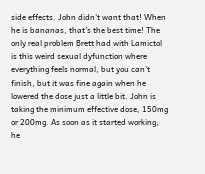side effects. John didn't want that! When he is bananas, that's the best time! The only real problem Brett had with Lamictol is this weird sexual dyfunction where everything feels normal, but you can't finish, but it was fine again when he lowered the dose just a little bit. John is taking the minimum effective dose, 150mg or 200mg. As soon as it started working, he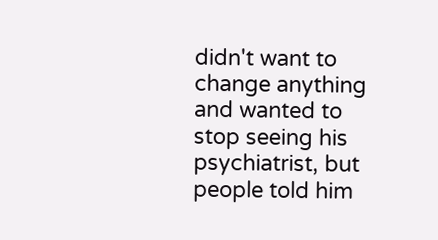didn't want to change anything and wanted to stop seeing his psychiatrist, but people told him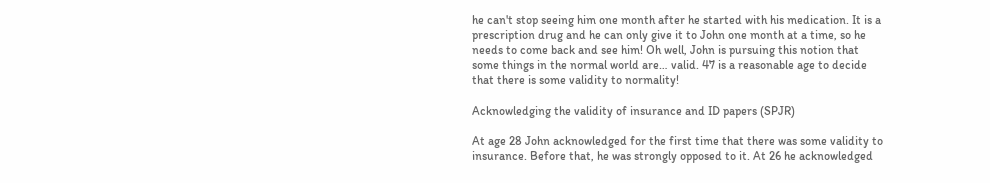he can't stop seeing him one month after he started with his medication. It is a prescription drug and he can only give it to John one month at a time, so he needs to come back and see him! Oh well, John is pursuing this notion that some things in the normal world are… valid. 47 is a reasonable age to decide that there is some validity to normality!

Acknowledging the validity of insurance and ID papers (SPJR)

At age 28 John acknowledged for the first time that there was some validity to insurance. Before that, he was strongly opposed to it. At 26 he acknowledged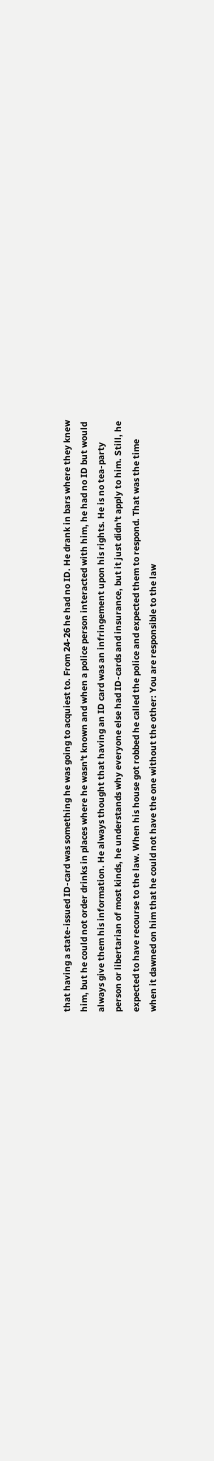that having a state-issued ID-card was something he was going to acquiest to. From 24-26 he had no ID. He drank in bars where they knew him, but he could not order drinks in places where he wasn't known and when a police person interacted with him, he had no ID but would always give them his information. He always thought that having an ID card was an infringement upon his rights. He is no tea-party person or libertarian of most kinds, he understands why everyone else had ID-cards and insurance, but it just didn't apply to him. Still, he expected to have recourse to the law. When his house got robbed he called the police and expected them to respond. That was the time when it dawned on him that he could not have the one without the other: You are responsible to the law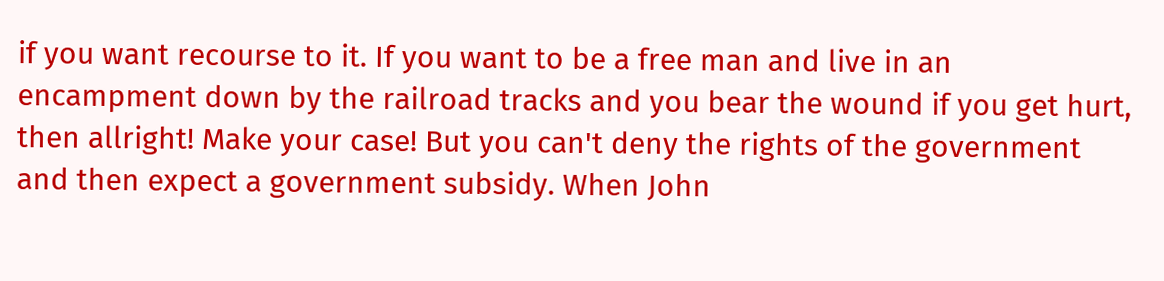if you want recourse to it. If you want to be a free man and live in an encampment down by the railroad tracks and you bear the wound if you get hurt, then allright! Make your case! But you can't deny the rights of the government and then expect a government subsidy. When John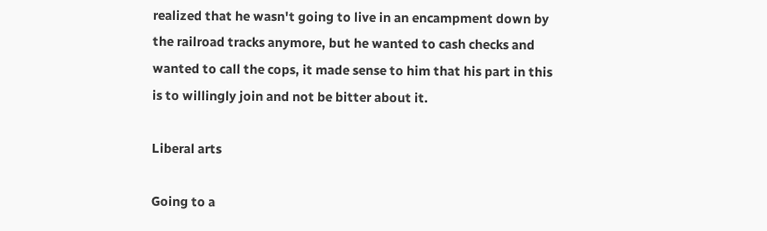realized that he wasn't going to live in an encampment down by the railroad tracks anymore, but he wanted to cash checks and wanted to call the cops, it made sense to him that his part in this is to willingly join and not be bitter about it.

Liberal arts

Going to a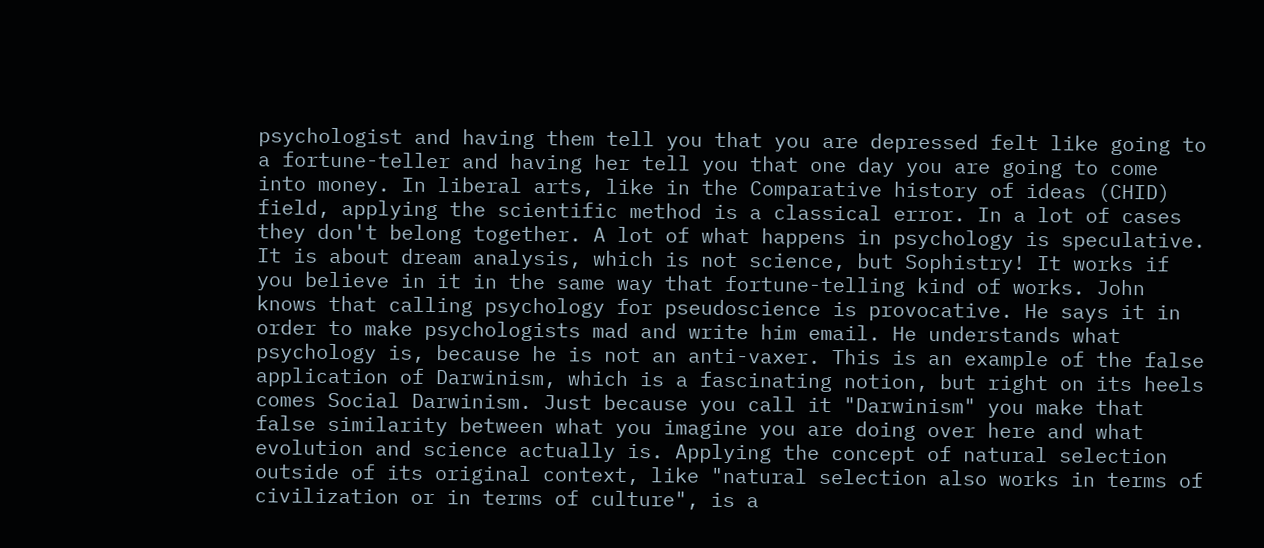psychologist and having them tell you that you are depressed felt like going to a fortune-teller and having her tell you that one day you are going to come into money. In liberal arts, like in the Comparative history of ideas (CHID) field, applying the scientific method is a classical error. In a lot of cases they don't belong together. A lot of what happens in psychology is speculative. It is about dream analysis, which is not science, but Sophistry! It works if you believe in it in the same way that fortune-telling kind of works. John knows that calling psychology for pseudoscience is provocative. He says it in order to make psychologists mad and write him email. He understands what psychology is, because he is not an anti-vaxer. This is an example of the false application of Darwinism, which is a fascinating notion, but right on its heels comes Social Darwinism. Just because you call it "Darwinism" you make that false similarity between what you imagine you are doing over here and what evolution and science actually is. Applying the concept of natural selection outside of its original context, like "natural selection also works in terms of civilization or in terms of culture", is a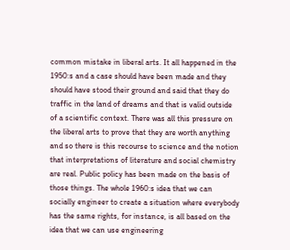common mistake in liberal arts. It all happened in the 1950:s and a case should have been made and they should have stood their ground and said that they do traffic in the land of dreams and that is valid outside of a scientific context. There was all this pressure on the liberal arts to prove that they are worth anything and so there is this recourse to science and the notion that interpretations of literature and social chemistry are real. Public policy has been made on the basis of those things. The whole 1960:s idea that we can socially engineer to create a situation where everybody has the same rights, for instance, is all based on the idea that we can use engineering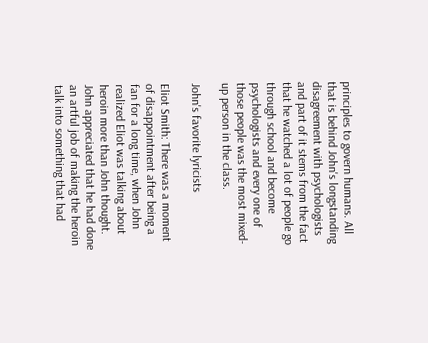principles to govern humans. All that is behind John's longstanding disagreement with psychologists and part of it stems from the fact that he watched a lot of people go through school and become psychologists and every one of those people was the most mixed-up person in the class.

John's favorite lyricists

Eliot Smith: There was a moment of disappointment after being a fan for a long time, when John realized Eliot was talking about heroin more than John thought. John appreciated that he had done an artful job of making the heroin talk into something that had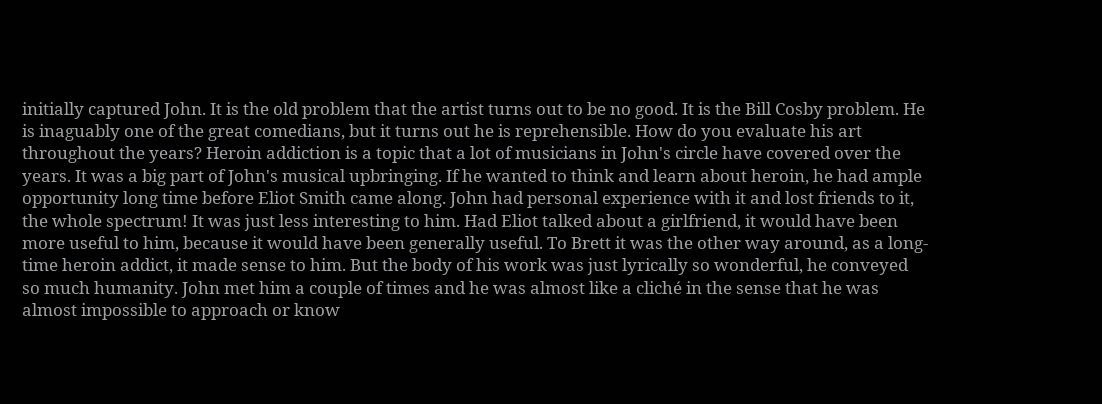initially captured John. It is the old problem that the artist turns out to be no good. It is the Bill Cosby problem. He is inaguably one of the great comedians, but it turns out he is reprehensible. How do you evaluate his art throughout the years? Heroin addiction is a topic that a lot of musicians in John's circle have covered over the years. It was a big part of John's musical upbringing. If he wanted to think and learn about heroin, he had ample opportunity long time before Eliot Smith came along. John had personal experience with it and lost friends to it, the whole spectrum! It was just less interesting to him. Had Eliot talked about a girlfriend, it would have been more useful to him, because it would have been generally useful. To Brett it was the other way around, as a long-time heroin addict, it made sense to him. But the body of his work was just lyrically so wonderful, he conveyed so much humanity. John met him a couple of times and he was almost like a cliché in the sense that he was almost impossible to approach or know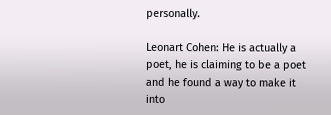personally.

Leonart Cohen: He is actually a poet, he is claiming to be a poet and he found a way to make it into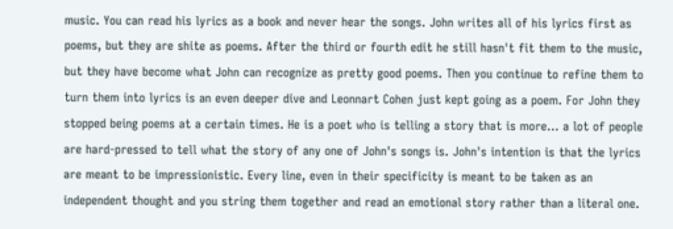music. You can read his lyrics as a book and never hear the songs. John writes all of his lyrics first as poems, but they are shite as poems. After the third or fourth edit he still hasn't fit them to the music, but they have become what John can recognize as pretty good poems. Then you continue to refine them to turn them into lyrics is an even deeper dive and Leonnart Cohen just kept going as a poem. For John they stopped being poems at a certain times. He is a poet who is telling a story that is more… a lot of people are hard-pressed to tell what the story of any one of John's songs is. John's intention is that the lyrics are meant to be impressionistic. Every line, even in their specificity is meant to be taken as an independent thought and you string them together and read an emotional story rather than a literal one.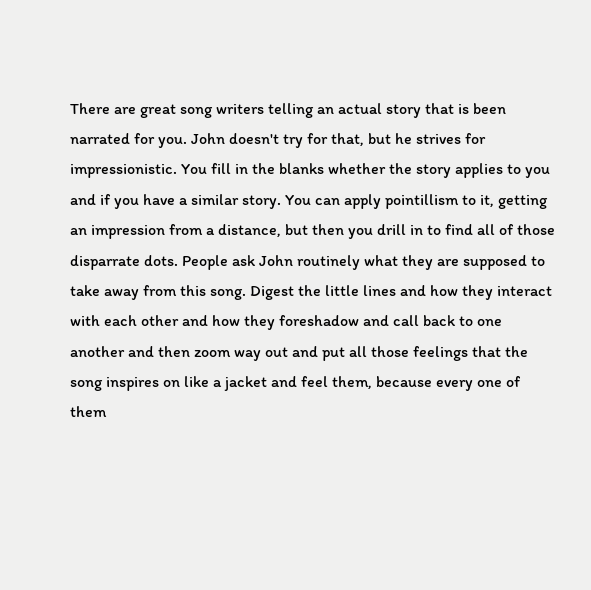There are great song writers telling an actual story that is been narrated for you. John doesn't try for that, but he strives for impressionistic. You fill in the blanks whether the story applies to you and if you have a similar story. You can apply pointillism to it, getting an impression from a distance, but then you drill in to find all of those disparrate dots. People ask John routinely what they are supposed to take away from this song. Digest the little lines and how they interact with each other and how they foreshadow and call back to one another and then zoom way out and put all those feelings that the song inspires on like a jacket and feel them, because every one of them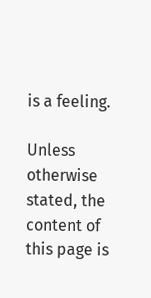is a feeling.

Unless otherwise stated, the content of this page is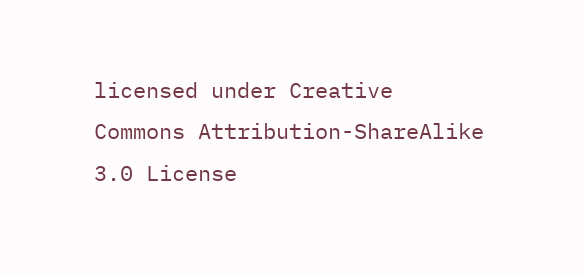licensed under Creative Commons Attribution-ShareAlike 3.0 License